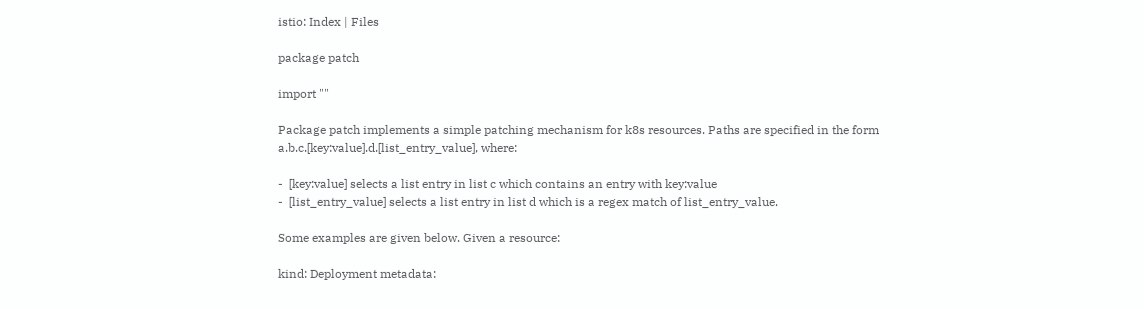istio: Index | Files

package patch

import ""

Package patch implements a simple patching mechanism for k8s resources. Paths are specified in the form a.b.c.[key:value].d.[list_entry_value], where:

-  [key:value] selects a list entry in list c which contains an entry with key:value
-  [list_entry_value] selects a list entry in list d which is a regex match of list_entry_value.

Some examples are given below. Given a resource:

kind: Deployment metadata: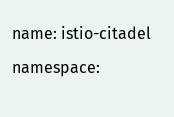name: istio-citadel
namespace: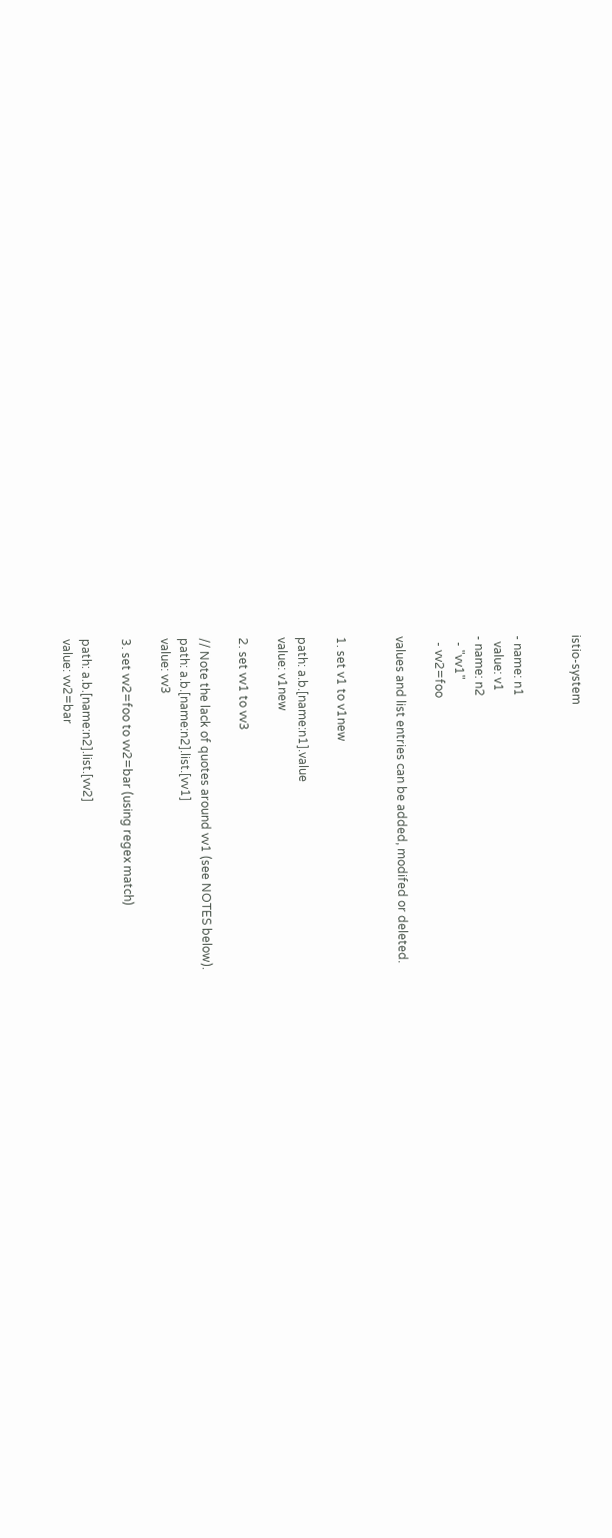istio-system


- name: n1
  value: v1
- name: n2
  - "vv1"
  - vv2=foo

values and list entries can be added, modifed or deleted.


1. set v1 to v1new

path: a.b.[name:n1].value
value: v1new

2. set vv1 to vv3

// Note the lack of quotes around vv1 (see NOTES below).
path: a.b.[name:n2].list.[vv1]
value: vv3

3. set vv2=foo to vv2=bar (using regex match)

path: a.b.[name:n2].list.[vv2]
value: vv2=bar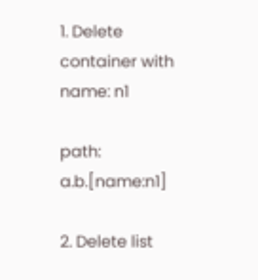1. Delete container with name: n1

path: a.b.[name:n1]

2. Delete list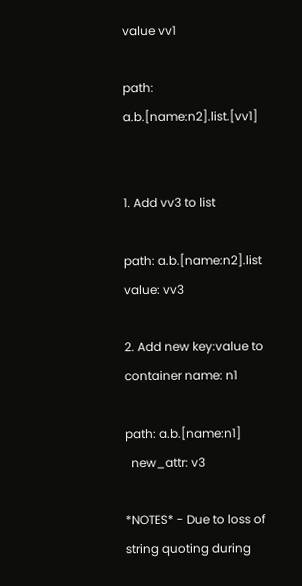value vv1

path: a.b.[name:n2].list.[vv1]


1. Add vv3 to list

path: a.b.[name:n2].list
value: vv3

2. Add new key:value to container name: n1

path: a.b.[name:n1]
  new_attr: v3

*NOTES* - Due to loss of string quoting during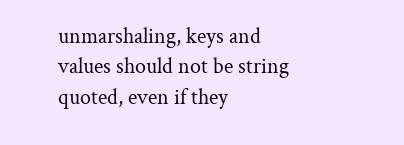unmarshaling, keys and values should not be string quoted, even if they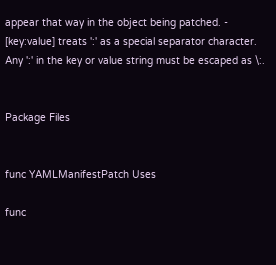appear that way in the object being patched. - [key:value] treats ':' as a special separator character. Any ':' in the key or value string must be escaped as \:.


Package Files


func YAMLManifestPatch Uses

func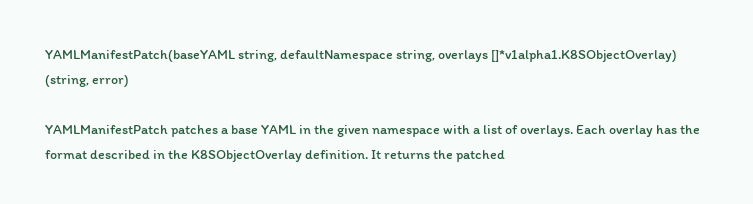YAMLManifestPatch(baseYAML string, defaultNamespace string, overlays []*v1alpha1.K8SObjectOverlay) (string, error)

YAMLManifestPatch patches a base YAML in the given namespace with a list of overlays. Each overlay has the format described in the K8SObjectOverlay definition. It returns the patched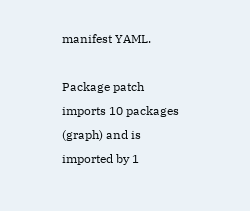manifest YAML.

Package patch imports 10 packages (graph) and is imported by 1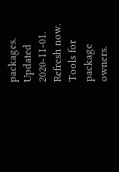packages. Updated 2020-11-01. Refresh now. Tools for package owners.